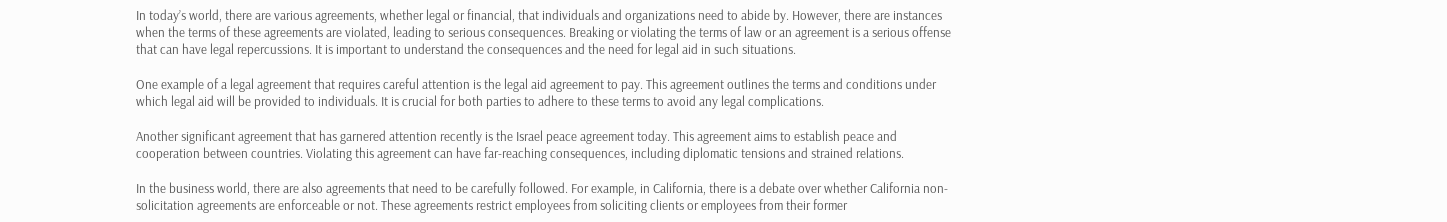In today’s world, there are various agreements, whether legal or financial, that individuals and organizations need to abide by. However, there are instances when the terms of these agreements are violated, leading to serious consequences. Breaking or violating the terms of law or an agreement is a serious offense that can have legal repercussions. It is important to understand the consequences and the need for legal aid in such situations.

One example of a legal agreement that requires careful attention is the legal aid agreement to pay. This agreement outlines the terms and conditions under which legal aid will be provided to individuals. It is crucial for both parties to adhere to these terms to avoid any legal complications.

Another significant agreement that has garnered attention recently is the Israel peace agreement today. This agreement aims to establish peace and cooperation between countries. Violating this agreement can have far-reaching consequences, including diplomatic tensions and strained relations.

In the business world, there are also agreements that need to be carefully followed. For example, in California, there is a debate over whether California non-solicitation agreements are enforceable or not. These agreements restrict employees from soliciting clients or employees from their former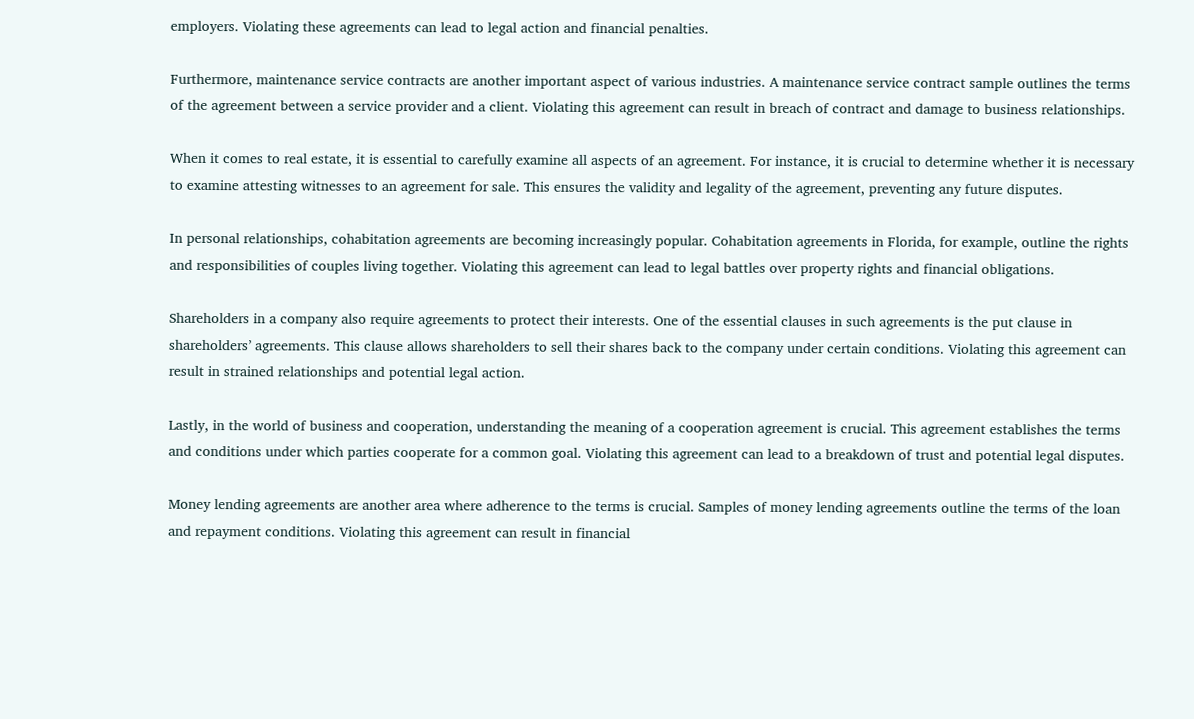employers. Violating these agreements can lead to legal action and financial penalties.

Furthermore, maintenance service contracts are another important aspect of various industries. A maintenance service contract sample outlines the terms of the agreement between a service provider and a client. Violating this agreement can result in breach of contract and damage to business relationships.

When it comes to real estate, it is essential to carefully examine all aspects of an agreement. For instance, it is crucial to determine whether it is necessary to examine attesting witnesses to an agreement for sale. This ensures the validity and legality of the agreement, preventing any future disputes.

In personal relationships, cohabitation agreements are becoming increasingly popular. Cohabitation agreements in Florida, for example, outline the rights and responsibilities of couples living together. Violating this agreement can lead to legal battles over property rights and financial obligations.

Shareholders in a company also require agreements to protect their interests. One of the essential clauses in such agreements is the put clause in shareholders’ agreements. This clause allows shareholders to sell their shares back to the company under certain conditions. Violating this agreement can result in strained relationships and potential legal action.

Lastly, in the world of business and cooperation, understanding the meaning of a cooperation agreement is crucial. This agreement establishes the terms and conditions under which parties cooperate for a common goal. Violating this agreement can lead to a breakdown of trust and potential legal disputes.

Money lending agreements are another area where adherence to the terms is crucial. Samples of money lending agreements outline the terms of the loan and repayment conditions. Violating this agreement can result in financial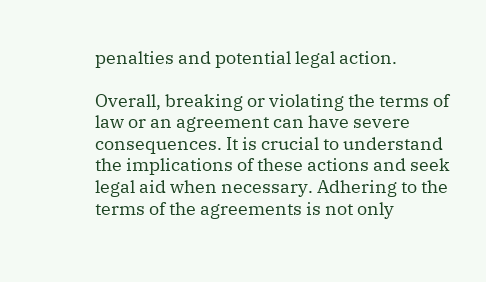penalties and potential legal action.

Overall, breaking or violating the terms of law or an agreement can have severe consequences. It is crucial to understand the implications of these actions and seek legal aid when necessary. Adhering to the terms of the agreements is not only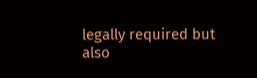legally required but also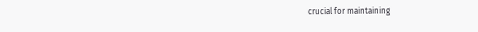crucial for maintaining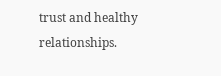trust and healthy relationships.